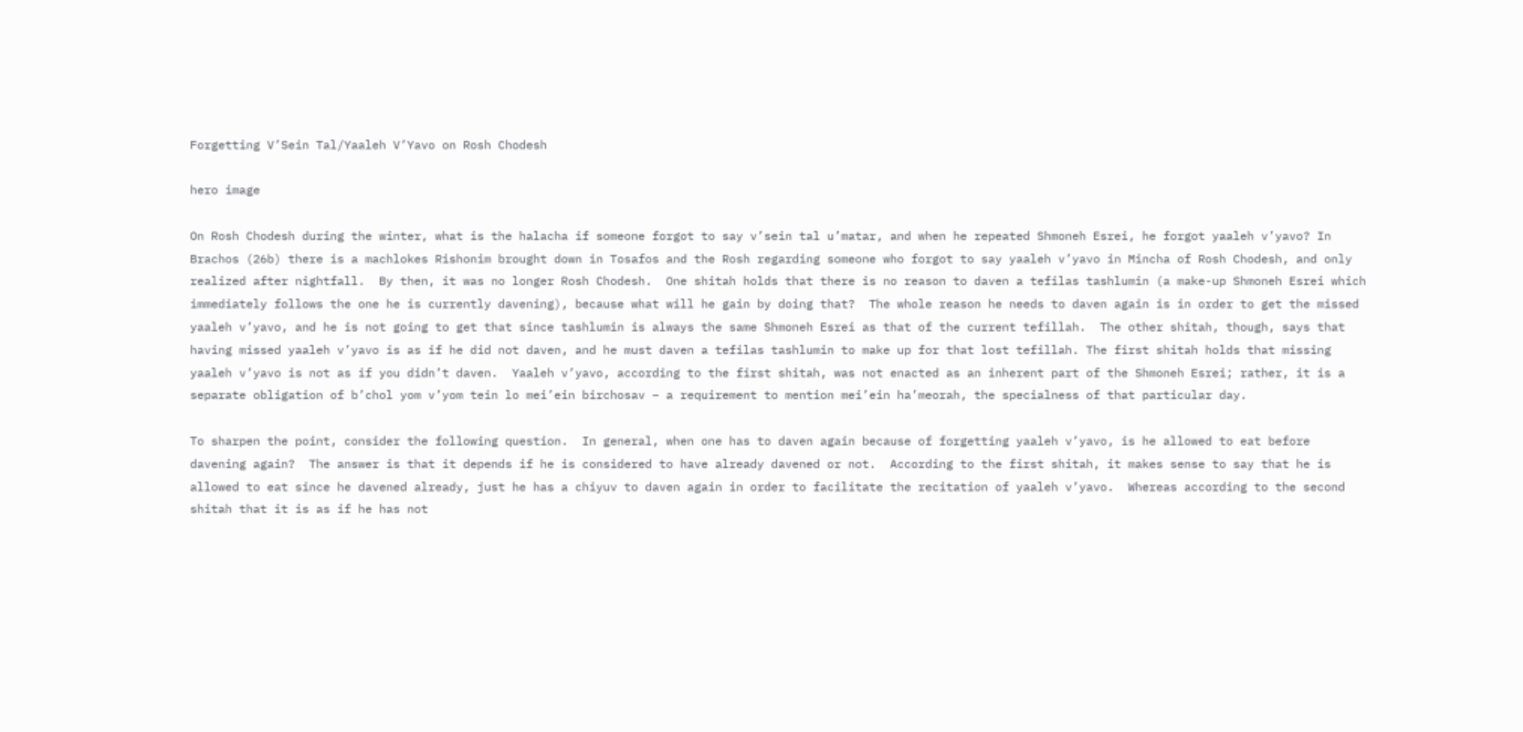Forgetting V’Sein Tal/Yaaleh V’Yavo on Rosh Chodesh

hero image

On Rosh Chodesh during the winter, what is the halacha if someone forgot to say v’sein tal u’matar, and when he repeated Shmoneh Esrei, he forgot yaaleh v’yavo? In Brachos (26b) there is a machlokes Rishonim brought down in Tosafos and the Rosh regarding someone who forgot to say yaaleh v’yavo in Mincha of Rosh Chodesh, and only realized after nightfall.  By then, it was no longer Rosh Chodesh.  One shitah holds that there is no reason to daven a tefilas tashlumin (a make-up Shmoneh Esrei which immediately follows the one he is currently davening), because what will he gain by doing that?  The whole reason he needs to daven again is in order to get the missed yaaleh v’yavo, and he is not going to get that since tashlumin is always the same Shmoneh Esrei as that of the current tefillah.  The other shitah, though, says that having missed yaaleh v’yavo is as if he did not daven, and he must daven a tefilas tashlumin to make up for that lost tefillah. The first shitah holds that missing yaaleh v’yavo is not as if you didn’t daven.  Yaaleh v’yavo, according to the first shitah, was not enacted as an inherent part of the Shmoneh Esrei; rather, it is a separate obligation of b’chol yom v’yom tein lo mei’ein birchosav – a requirement to mention mei’ein ha’meorah, the specialness of that particular day.

To sharpen the point, consider the following question.  In general, when one has to daven again because of forgetting yaaleh v’yavo, is he allowed to eat before davening again?  The answer is that it depends if he is considered to have already davened or not.  According to the first shitah, it makes sense to say that he is allowed to eat since he davened already, just he has a chiyuv to daven again in order to facilitate the recitation of yaaleh v’yavo.  Whereas according to the second shitah that it is as if he has not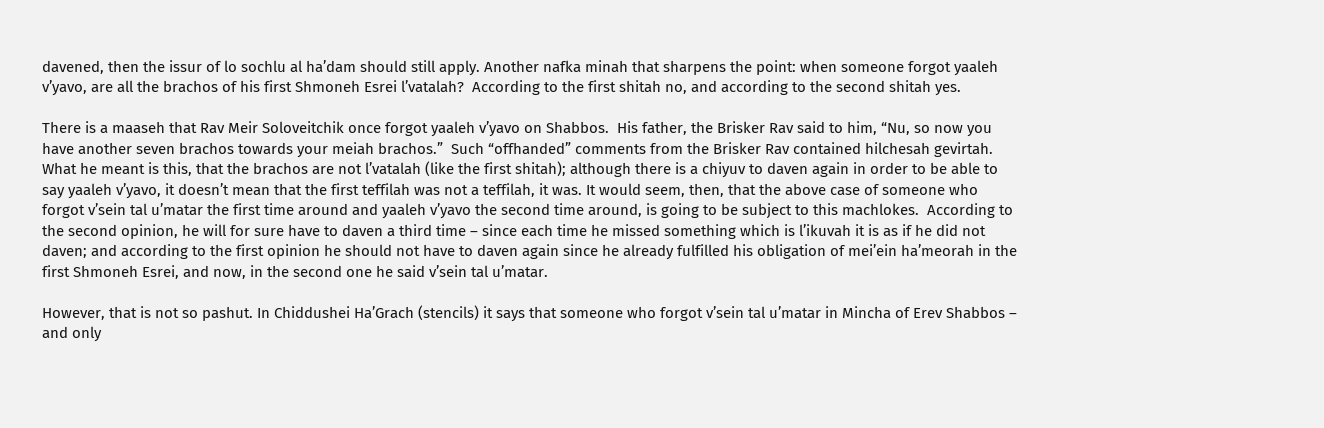davened, then the issur of lo sochlu al ha’dam should still apply. Another nafka minah that sharpens the point: when someone forgot yaaleh v’yavo, are all the brachos of his first Shmoneh Esrei l’vatalah?  According to the first shitah no, and according to the second shitah yes.

There is a maaseh that Rav Meir Soloveitchik once forgot yaaleh v’yavo on Shabbos.  His father, the Brisker Rav said to him, “Nu, so now you have another seven brachos towards your meiah brachos.”  Such “offhanded” comments from the Brisker Rav contained hilchesah gevirtah.  What he meant is this, that the brachos are not l’vatalah (like the first shitah); although there is a chiyuv to daven again in order to be able to say yaaleh v’yavo, it doesn’t mean that the first teffilah was not a teffilah, it was. It would seem, then, that the above case of someone who forgot v’sein tal u’matar the first time around and yaaleh v’yavo the second time around, is going to be subject to this machlokes.  According to the second opinion, he will for sure have to daven a third time – since each time he missed something which is l’ikuvah it is as if he did not daven; and according to the first opinion he should not have to daven again since he already fulfilled his obligation of mei’ein ha’meorah in the first Shmoneh Esrei, and now, in the second one he said v’sein tal u’matar.

However, that is not so pashut. In Chiddushei Ha’Grach (stencils) it says that someone who forgot v’sein tal u’matar in Mincha of Erev Shabbos – and only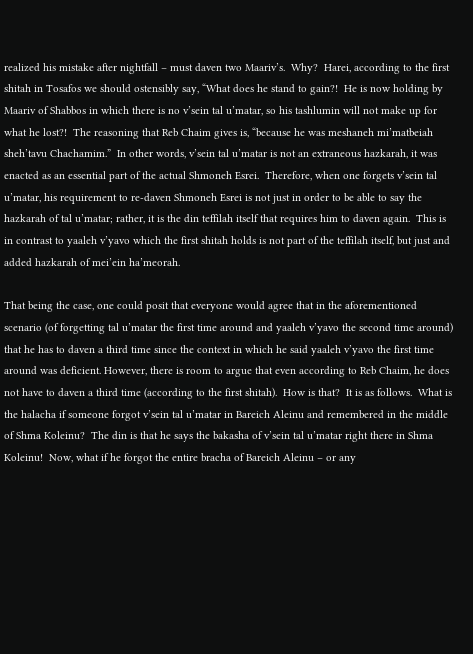realized his mistake after nightfall – must daven two Maariv’s.  Why?  Harei, according to the first shitah in Tosafos we should ostensibly say, “What does he stand to gain?!  He is now holding by Maariv of Shabbos in which there is no v’sein tal u’matar, so his tashlumin will not make up for what he lost?!  The reasoning that Reb Chaim gives is, “because he was meshaneh mi’matbeiah sheh’tavu Chachamim.”  In other words, v’sein tal u’matar is not an extraneous hazkarah, it was enacted as an essential part of the actual Shmoneh Esrei.  Therefore, when one forgets v’sein tal u’matar, his requirement to re-daven Shmoneh Esrei is not just in order to be able to say the hazkarah of tal u’matar; rather, it is the din teffilah itself that requires him to daven again.  This is in contrast to yaaleh v’yavo which the first shitah holds is not part of the teffilah itself, but just and added hazkarah of mei’ein ha’meorah.

That being the case, one could posit that everyone would agree that in the aforementioned scenario (of forgetting tal u’matar the first time around and yaaleh v’yavo the second time around) that he has to daven a third time since the context in which he said yaaleh v’yavo the first time around was deficient. However, there is room to argue that even according to Reb Chaim, he does not have to daven a third time (according to the first shitah).  How is that?  It is as follows.  What is the halacha if someone forgot v’sein tal u’matar in Bareich Aleinu and remembered in the middle of Shma Koleinu?  The din is that he says the bakasha of v’sein tal u’matar right there in Shma Koleinu!  Now, what if he forgot the entire bracha of Bareich Aleinu – or any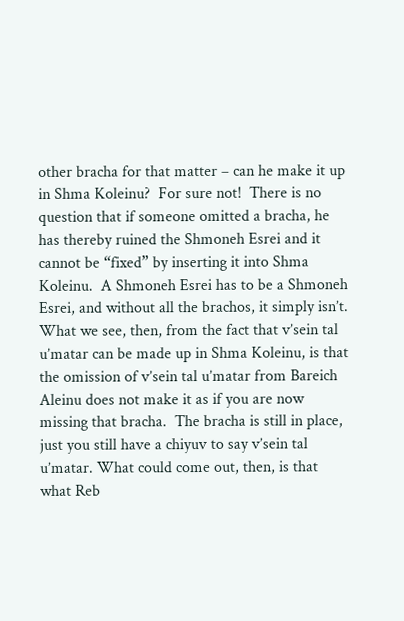other bracha for that matter – can he make it up in Shma Koleinu?  For sure not!  There is no question that if someone omitted a bracha, he has thereby ruined the Shmoneh Esrei and it cannot be “fixed” by inserting it into Shma Koleinu.  A Shmoneh Esrei has to be a Shmoneh Esrei, and without all the brachos, it simply isn’t.  What we see, then, from the fact that v’sein tal u’matar can be made up in Shma Koleinu, is that the omission of v’sein tal u’matar from Bareich Aleinu does not make it as if you are now missing that bracha.  The bracha is still in place, just you still have a chiyuv to say v’sein tal u’matar. What could come out, then, is that what Reb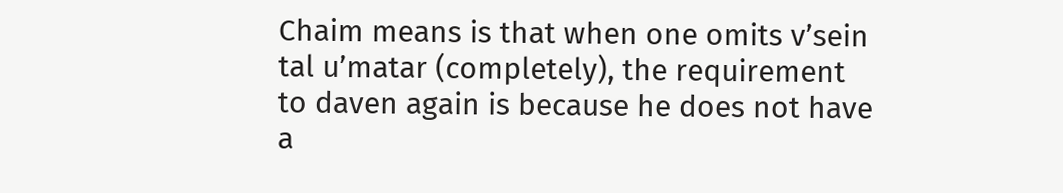Chaim means is that when one omits v’sein tal u’matar (completely), the requirement to daven again is because he does not have a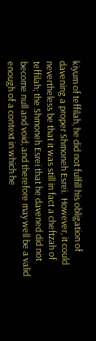kiyum of teffilah, he did not fulfill his obligation of davening a proper Shmoneh Esrei.  However, it could nevertheless be that it was still in fact a cheftzah of teffilah; the Shmoneh Esrei that he davened did not become null and void, and therefore may well be a valid enough of a context in which he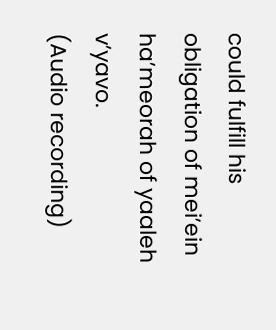could fulfill his obligation of mei’ein ha’meorah of yaaleh v’yavo.
(Audio recording)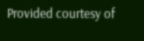Provided courtesy of